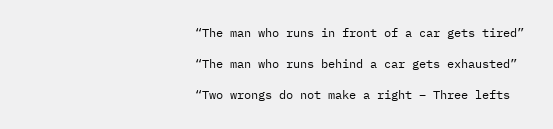“The man who runs in front of a car gets tired”

“The man who runs behind a car gets exhausted”

“Two wrongs do not make a right – Three lefts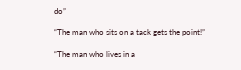do”

“The man who sits on a tack gets the point!”

“The man who lives in a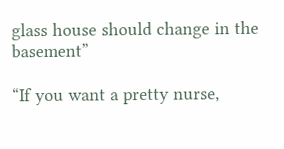glass house should change in the basement”

“If you want a pretty nurse,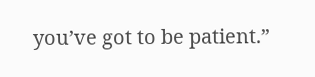you’ve got to be patient.”